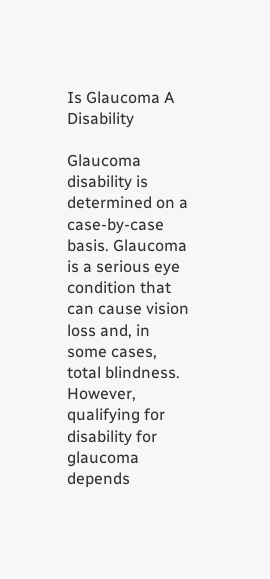Is Glaucoma A Disability

Glaucoma disability is determined on a case-by-case basis. Glaucoma is a serious eye condition that can cause vision loss and, in some cases, total blindness. However, qualifying for disability for glaucoma depends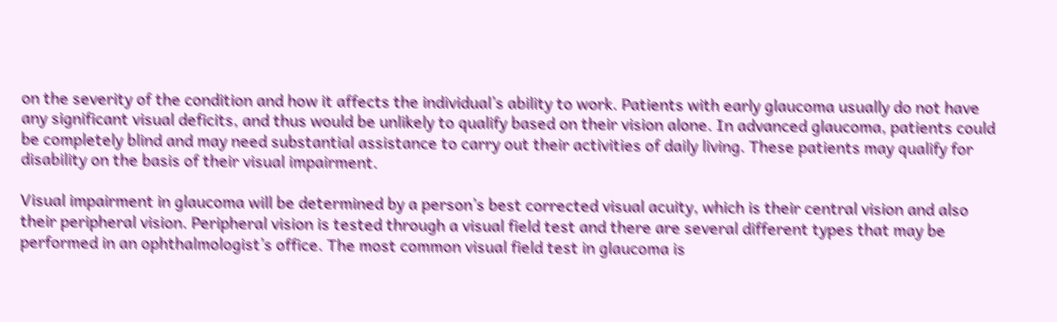on the severity of the condition and how it affects the individual’s ability to work. Patients with early glaucoma usually do not have any significant visual deficits, and thus would be unlikely to qualify based on their vision alone. In advanced glaucoma, patients could be completely blind and may need substantial assistance to carry out their activities of daily living. These patients may qualify for disability on the basis of their visual impairment.

Visual impairment in glaucoma will be determined by a person’s best corrected visual acuity, which is their central vision and also their peripheral vision. Peripheral vision is tested through a visual field test and there are several different types that may be performed in an ophthalmologist’s office. The most common visual field test in glaucoma is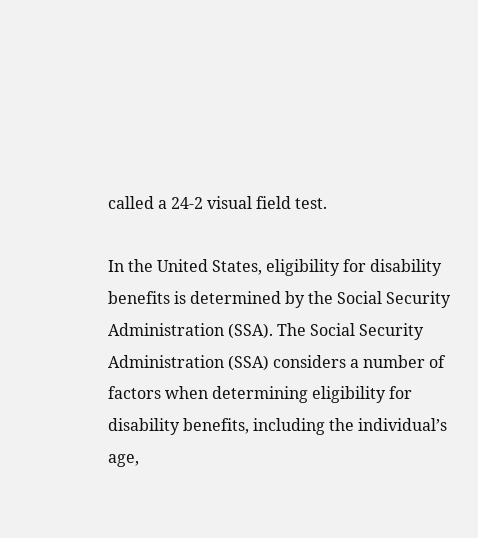called a 24-2 visual field test.

In the United States, eligibility for disability benefits is determined by the Social Security Administration (SSA). The Social Security Administration (SSA) considers a number of factors when determining eligibility for disability benefits, including the individual’s age,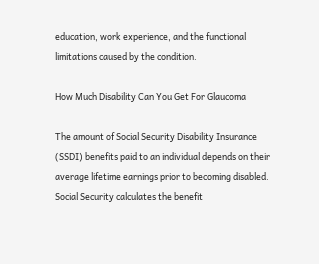education, work experience, and the functional limitations caused by the condition.

How Much Disability Can You Get For Glaucoma

The amount of Social Security Disability Insurance (SSDI) benefits paid to an individual depends on their average lifetime earnings prior to becoming disabled. Social Security calculates the benefit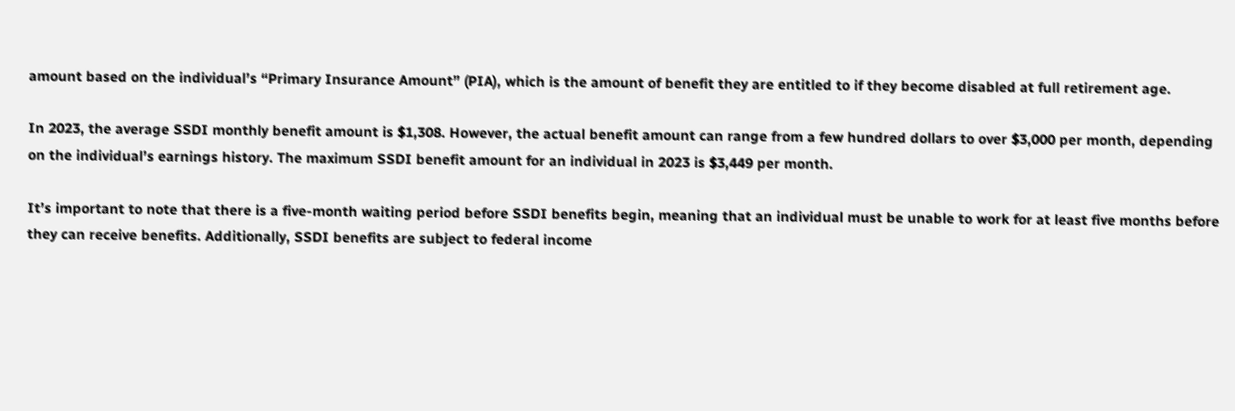amount based on the individual’s “Primary Insurance Amount” (PIA), which is the amount of benefit they are entitled to if they become disabled at full retirement age.

In 2023, the average SSDI monthly benefit amount is $1,308. However, the actual benefit amount can range from a few hundred dollars to over $3,000 per month, depending on the individual’s earnings history. The maximum SSDI benefit amount for an individual in 2023 is $3,449 per month.

It’s important to note that there is a five-month waiting period before SSDI benefits begin, meaning that an individual must be unable to work for at least five months before they can receive benefits. Additionally, SSDI benefits are subject to federal income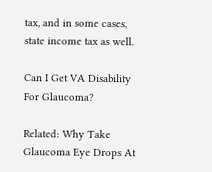tax, and in some cases, state income tax as well.

Can I Get VA Disability For Glaucoma?

Related: Why Take Glaucoma Eye Drops At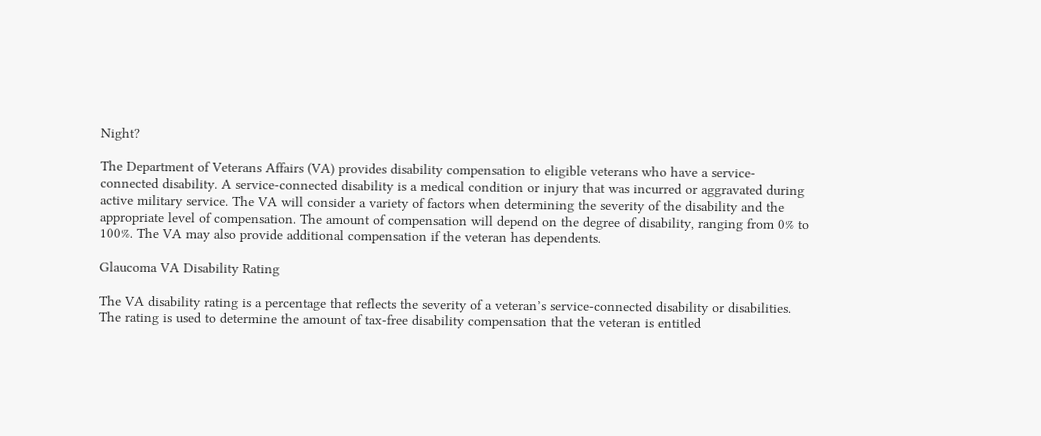Night?

The Department of Veterans Affairs (VA) provides disability compensation to eligible veterans who have a service-connected disability. A service-connected disability is a medical condition or injury that was incurred or aggravated during active military service. The VA will consider a variety of factors when determining the severity of the disability and the appropriate level of compensation. The amount of compensation will depend on the degree of disability, ranging from 0% to 100%. The VA may also provide additional compensation if the veteran has dependents.

Glaucoma VA Disability Rating

The VA disability rating is a percentage that reflects the severity of a veteran’s service-connected disability or disabilities. The rating is used to determine the amount of tax-free disability compensation that the veteran is entitled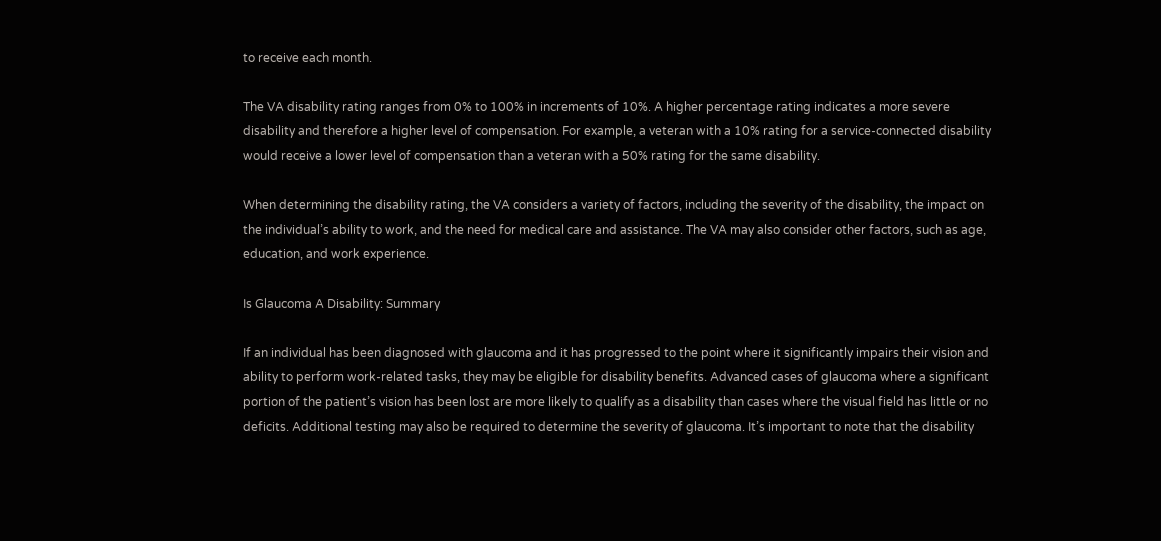to receive each month.

The VA disability rating ranges from 0% to 100% in increments of 10%. A higher percentage rating indicates a more severe disability and therefore a higher level of compensation. For example, a veteran with a 10% rating for a service-connected disability would receive a lower level of compensation than a veteran with a 50% rating for the same disability.

When determining the disability rating, the VA considers a variety of factors, including the severity of the disability, the impact on the individual’s ability to work, and the need for medical care and assistance. The VA may also consider other factors, such as age, education, and work experience.

Is Glaucoma A Disability: Summary

If an individual has been diagnosed with glaucoma and it has progressed to the point where it significantly impairs their vision and ability to perform work-related tasks, they may be eligible for disability benefits. Advanced cases of glaucoma where a significant portion of the patient’s vision has been lost are more likely to qualify as a disability than cases where the visual field has little or no deficits. Additional testing may also be required to determine the severity of glaucoma. It’s important to note that the disability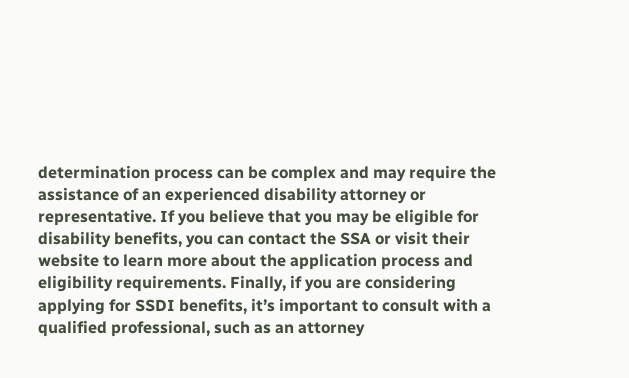determination process can be complex and may require the assistance of an experienced disability attorney or representative. If you believe that you may be eligible for disability benefits, you can contact the SSA or visit their website to learn more about the application process and eligibility requirements. Finally, if you are considering applying for SSDI benefits, it’s important to consult with a qualified professional, such as an attorney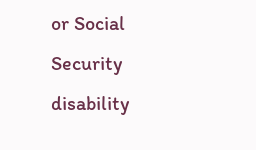or Social Security disability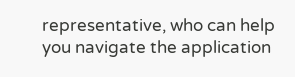representative, who can help you navigate the application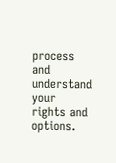process and understand your rights and options.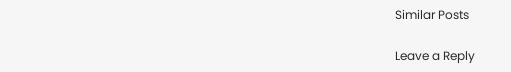Similar Posts

Leave a Reply